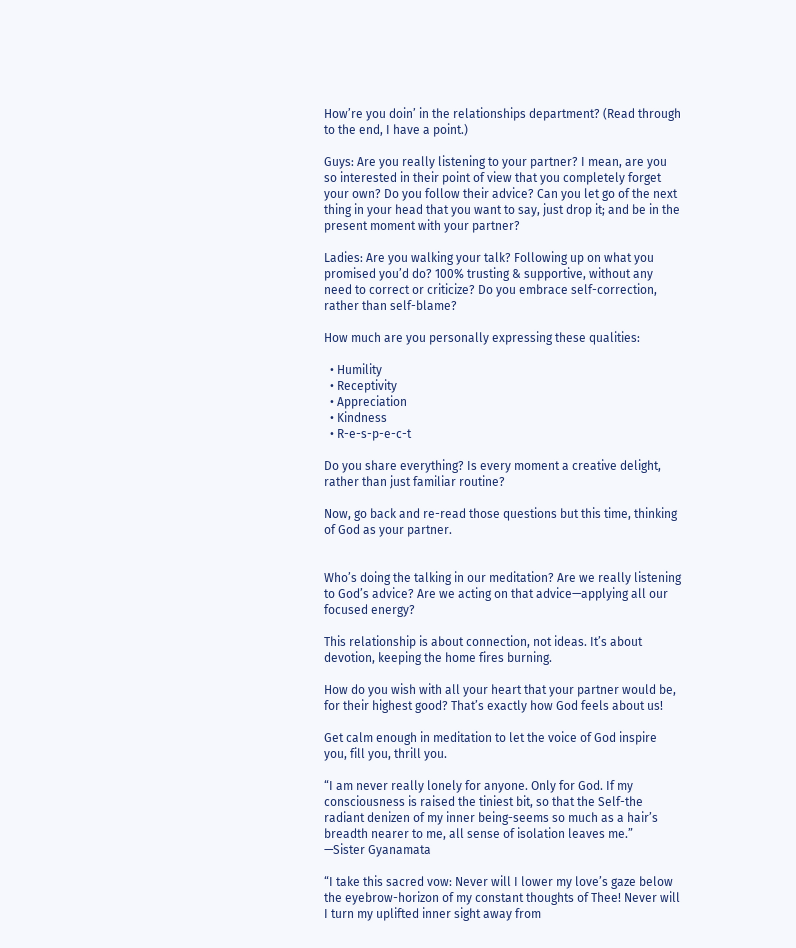How’re you doin’ in the relationships department? (Read through to the end, I have a point.)

Guys: Are you really listening to your partner? I mean, are you so interested in their point of view that you completely forget your own? Do you follow their advice? Can you let go of the next thing in your head that you want to say, just drop it; and be in the present moment with your partner?

Ladies: Are you walking your talk? Following up on what you promised you’d do? 100% trusting & supportive, without any need to correct or criticize? Do you embrace self-correction, rather than self-blame?

How much are you personally expressing these qualities:

  • Humility
  • Receptivity
  • Appreciation
  • Kindness
  • R-e-s-p-e-c-t

Do you share everything? Is every moment a creative delight, rather than just familiar routine?

Now, go back and re-read those questions but this time, thinking of God as your partner.


Who’s doing the talking in our meditation? Are we really listening to God’s advice? Are we acting on that advice—applying all our focused energy?

This relationship is about connection, not ideas. It’s about devotion, keeping the home fires burning.

How do you wish with all your heart that your partner would be, for their highest good? That’s exactly how God feels about us!

Get calm enough in meditation to let the voice of God inspire you, fill you, thrill you.

“I am never really lonely for anyone. Only for God. If my consciousness is raised the tiniest bit, so that the Self-the radiant denizen of my inner being-seems so much as a hair’s breadth nearer to me, all sense of isolation leaves me.”
—Sister Gyanamata

“I take this sacred vow: Never will I lower my love’s gaze below the eyebrow-horizon of my constant thoughts of Thee! Never will I turn my uplifted inner sight away from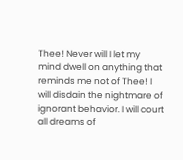Thee! Never will I let my mind dwell on anything that reminds me not of Thee! I will disdain the nightmare of ignorant behavior. I will court all dreams of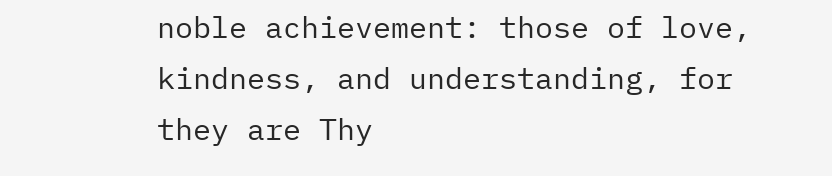noble achievement: those of love, kindness, and understanding, for they are Thy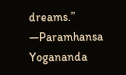dreams.” —Paramhansa Yogananda